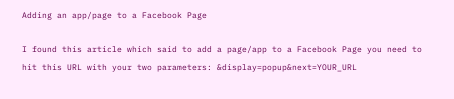Adding an app/page to a Facebook Page

I found this article which said to add a page/app to a Facebook Page you need to hit this URL with your two parameters: &display=popup&next=YOUR_URL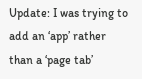Update: I was trying to add an ‘app’ rather than a ‘page tab’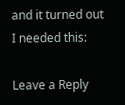and it turned out I needed this:

Leave a Reply